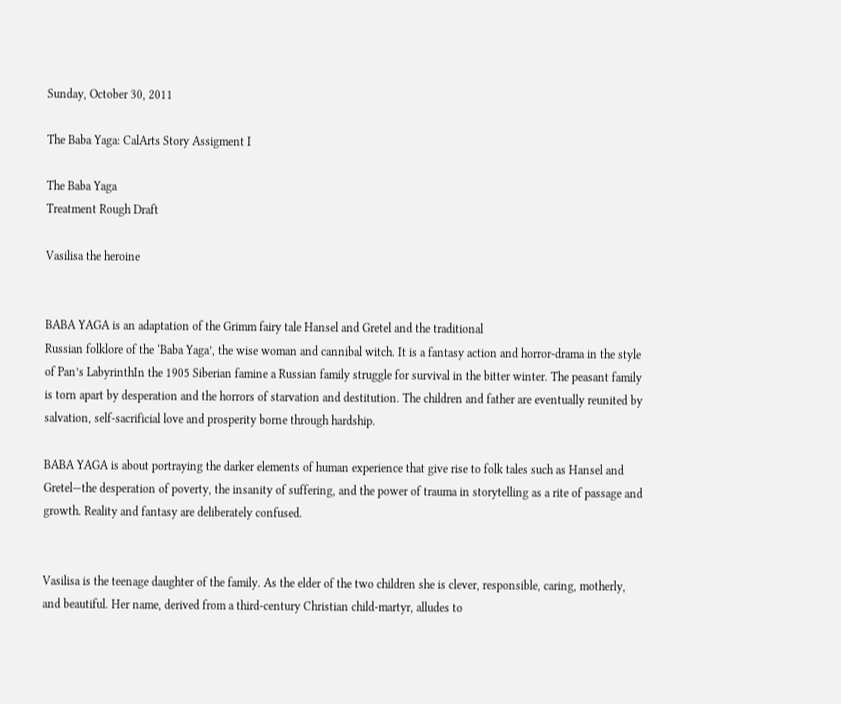Sunday, October 30, 2011

The Baba Yaga: CalArts Story Assigment I

The Baba Yaga
Treatment Rough Draft

Vasilisa the heroine


BABA YAGA is an adaptation of the Grimm fairy tale Hansel and Gretel and the traditional
Russian folklore of the ‘Baba Yaga’, the wise woman and cannibal witch. It is a fantasy action and horror-drama in the style of Pan’s LabyrinthIn the 1905 Siberian famine a Russian family struggle for survival in the bitter winter. The peasant family is torn apart by desperation and the horrors of starvation and destitution. The children and father are eventually reunited by salvation, self-sacrificial love and prosperity borne through hardship.

BABA YAGA is about portraying the darker elements of human experience that give rise to folk tales such as Hansel and Gretel—the desperation of poverty, the insanity of suffering, and the power of trauma in storytelling as a rite of passage and growth. Reality and fantasy are deliberately confused.


Vasilisa is the teenage daughter of the family. As the elder of the two children she is clever, responsible, caring, motherly, and beautiful. Her name, derived from a third-century Christian child-martyr, alludes to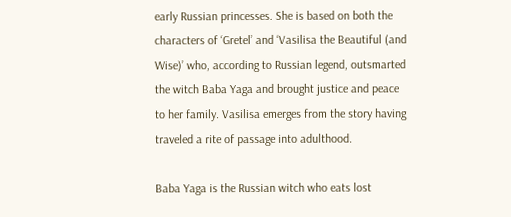early Russian princesses. She is based on both the characters of ‘Gretel’ and ‘Vasilisa the Beautiful (and Wise)’ who, according to Russian legend, outsmarted the witch Baba Yaga and brought justice and peace to her family. Vasilisa emerges from the story having traveled a rite of passage into adulthood.

Baba Yaga is the Russian witch who eats lost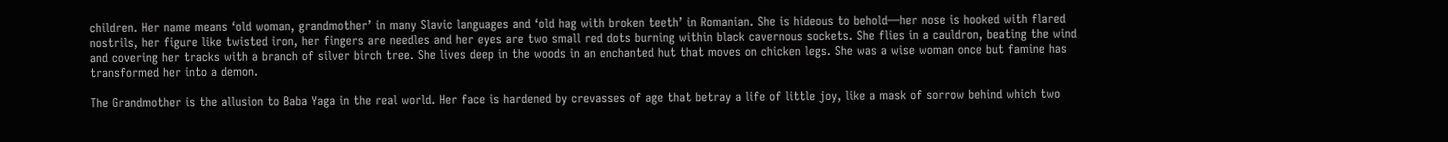children. Her name means ‘old woman, grandmother’ in many Slavic languages and ‘old hag with broken teeth’ in Romanian. She is hideous to behold—her nose is hooked with flared nostrils, her figure like twisted iron, her fingers are needles and her eyes are two small red dots burning within black cavernous sockets. She flies in a cauldron, beating the wind and covering her tracks with a branch of silver birch tree. She lives deep in the woods in an enchanted hut that moves on chicken legs. She was a wise woman once but famine has transformed her into a demon.

The Grandmother is the allusion to Baba Yaga in the real world. Her face is hardened by crevasses of age that betray a life of little joy, like a mask of sorrow behind which two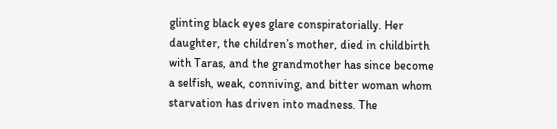glinting black eyes glare conspiratorially. Her daughter, the children’s mother, died in childbirth with Taras, and the grandmother has since become a selfish, weak, conniving, and bitter woman whom starvation has driven into madness. The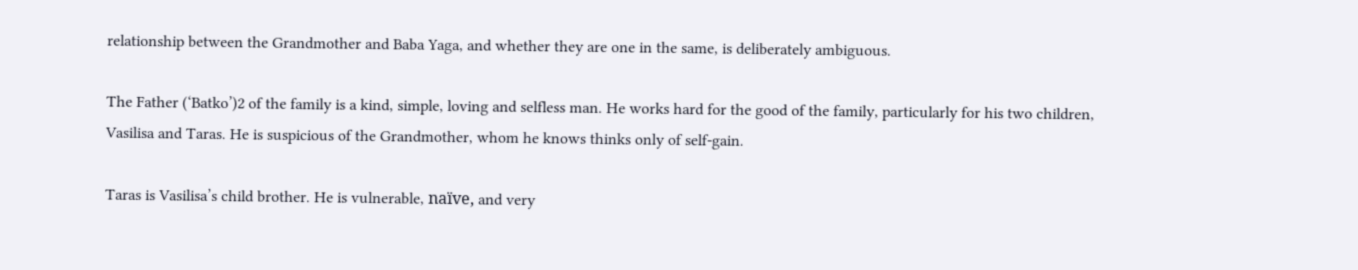relationship between the Grandmother and Baba Yaga, and whether they are one in the same, is deliberately ambiguous.

The Father (‘Batko’)2 of the family is a kind, simple, loving and selfless man. He works hard for the good of the family, particularly for his two children, Vasilisa and Taras. He is suspicious of the Grandmother, whom he knows thinks only of self-gain.

Taras is Vasilisa’s child brother. He is vulnerable, naïve, and very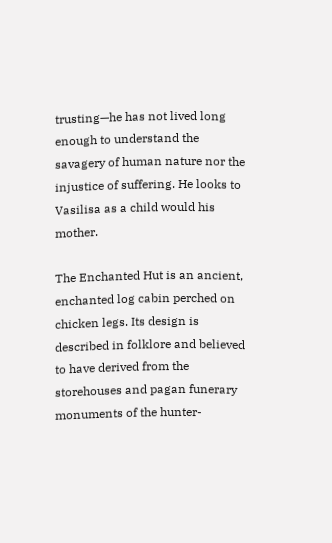trusting—he has not lived long enough to understand the savagery of human nature nor the injustice of suffering. He looks to Vasilisa as a child would his mother.

The Enchanted Hut is an ancient, enchanted log cabin perched on chicken legs. Its design is described in folklore and believed to have derived from the storehouses and pagan funerary monuments of the hunter-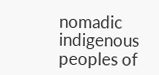nomadic indigenous peoples of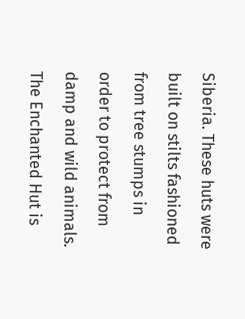Siberia. These huts were built on stilts fashioned from tree stumps in order to protect from damp and wild animals. The Enchanted Hut is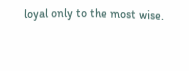loyal only to the most wise.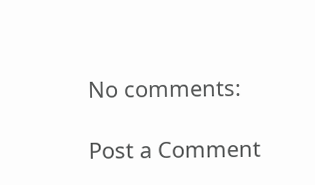No comments:

Post a Comment